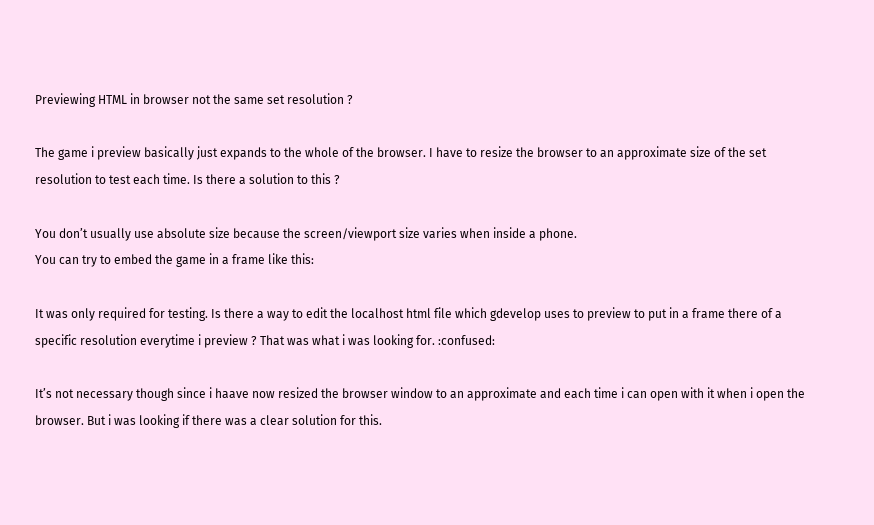Previewing HTML in browser not the same set resolution ?

The game i preview basically just expands to the whole of the browser. I have to resize the browser to an approximate size of the set resolution to test each time. Is there a solution to this ?

You don’t usually use absolute size because the screen/viewport size varies when inside a phone.
You can try to embed the game in a frame like this:

It was only required for testing. Is there a way to edit the localhost html file which gdevelop uses to preview to put in a frame there of a specific resolution everytime i preview ? That was what i was looking for. :confused:

It’s not necessary though since i haave now resized the browser window to an approximate and each time i can open with it when i open the browser. But i was looking if there was a clear solution for this.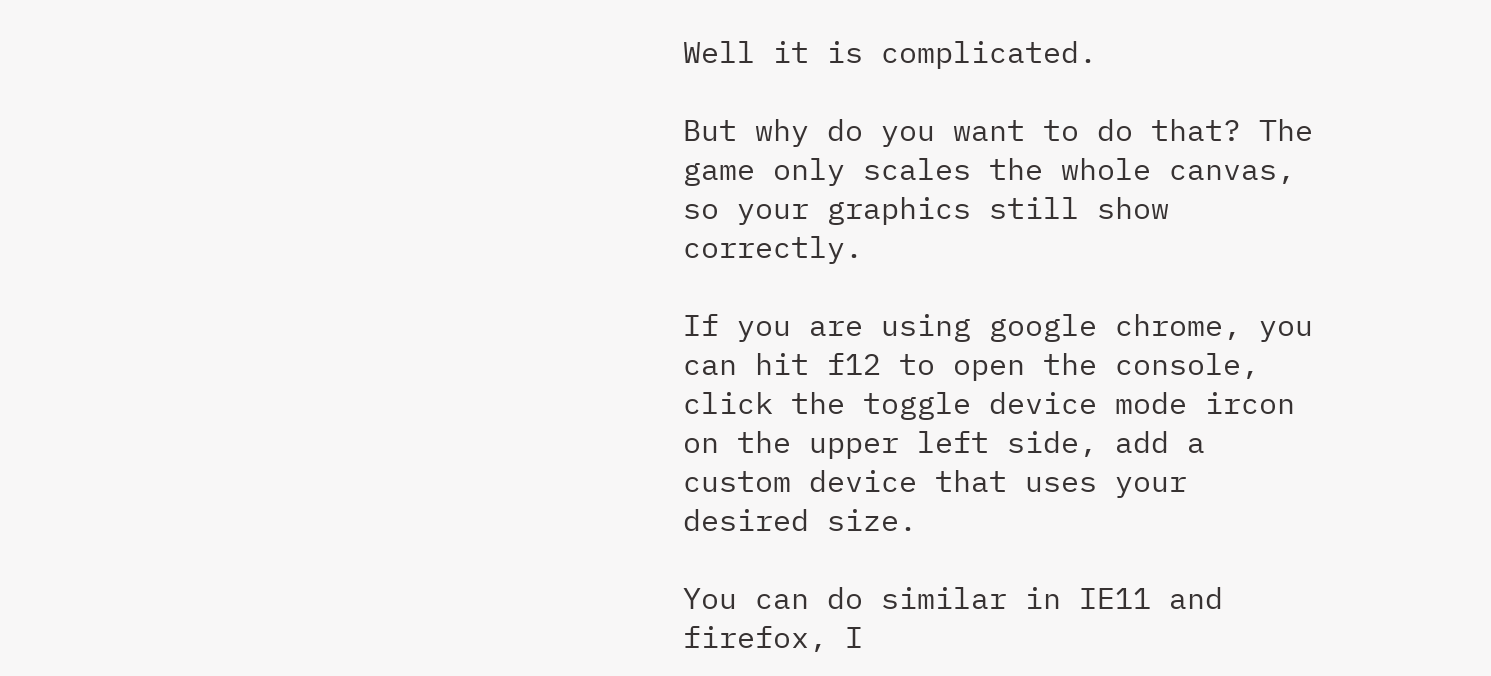Well it is complicated.

But why do you want to do that? The game only scales the whole canvas, so your graphics still show correctly.

If you are using google chrome, you can hit f12 to open the console, click the toggle device mode ircon on the upper left side, add a custom device that uses your desired size.

You can do similar in IE11 and firefox, I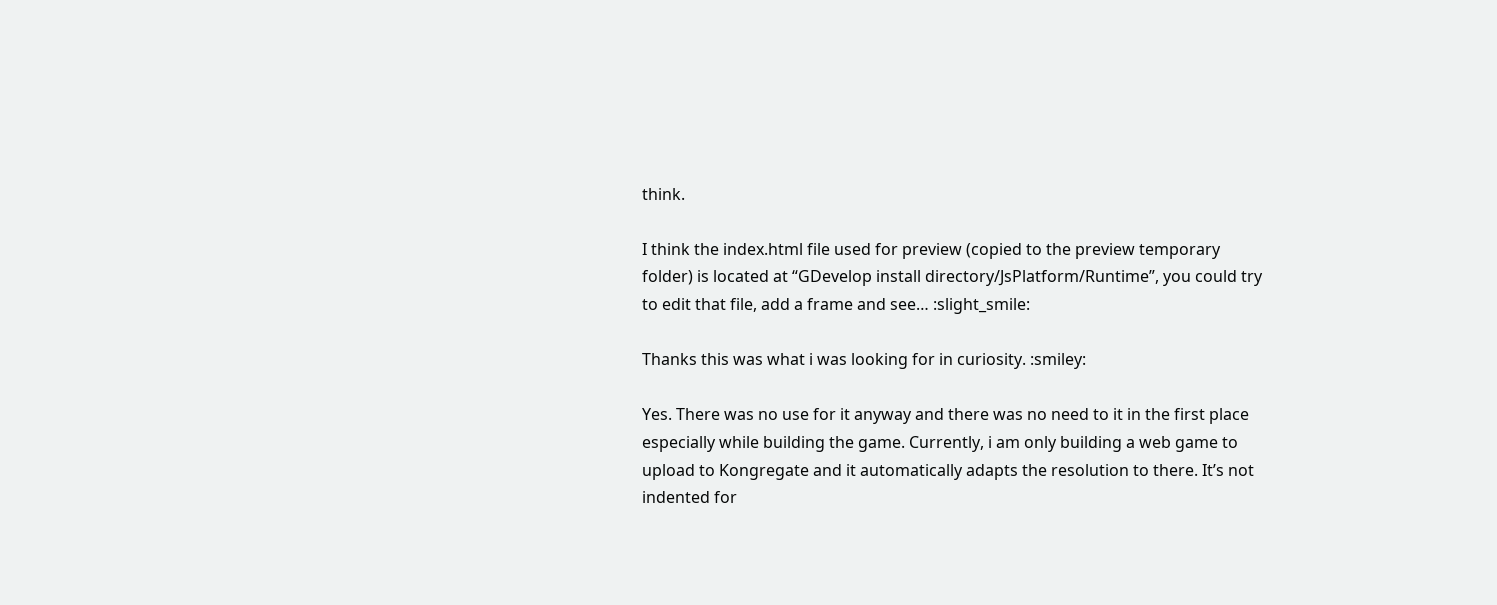think.

I think the index.html file used for preview (copied to the preview temporary folder) is located at “GDevelop install directory/JsPlatform/Runtime”, you could try to edit that file, add a frame and see… :slight_smile:

Thanks this was what i was looking for in curiosity. :smiley:

Yes. There was no use for it anyway and there was no need to it in the first place especially while building the game. Currently, i am only building a web game to upload to Kongregate and it automatically adapts the resolution to there. It’s not indented for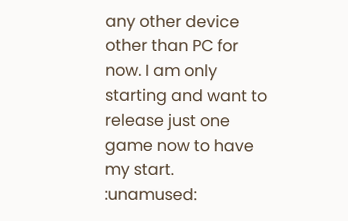any other device other than PC for now. I am only starting and want to release just one game now to have my start. :unamused: